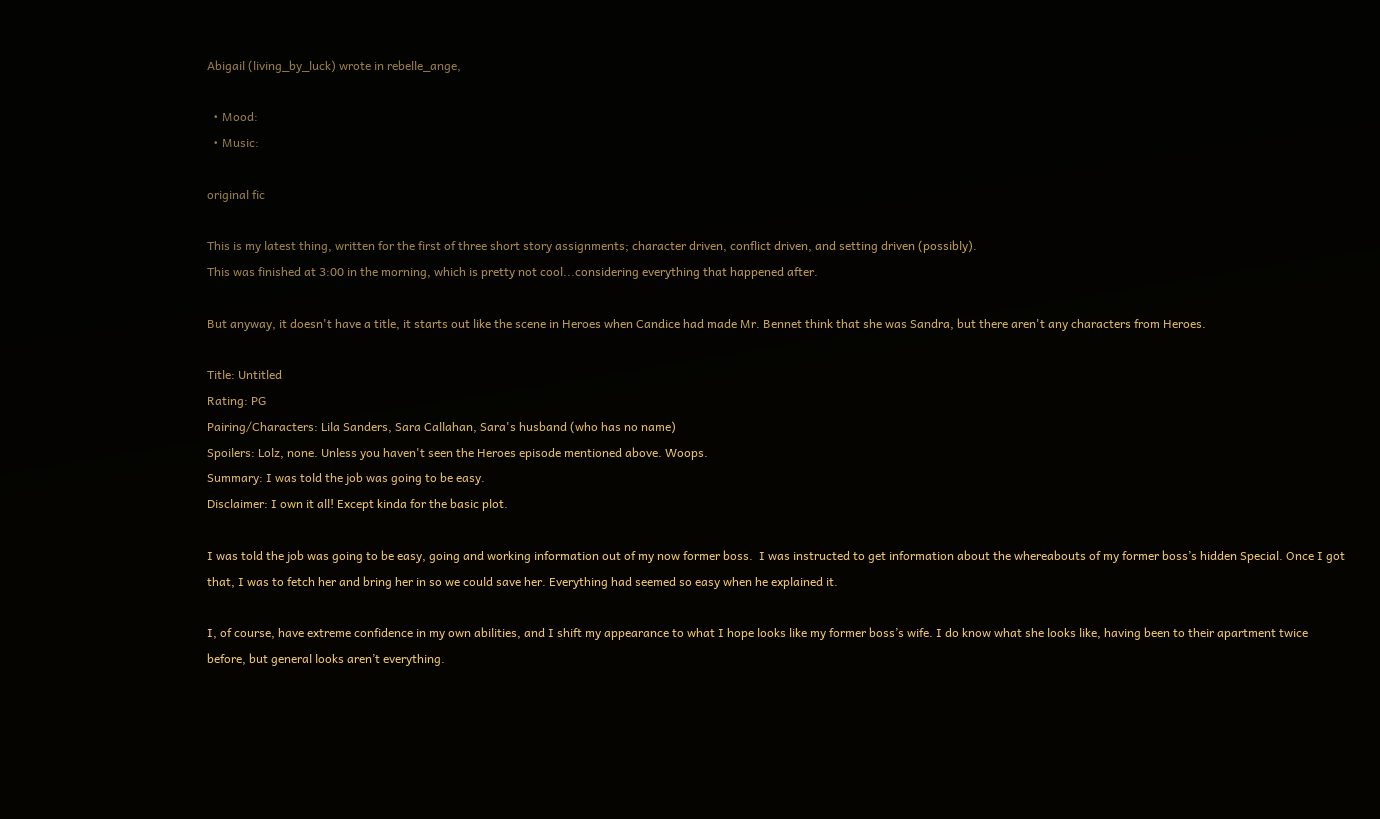Abigail (living_by_luck) wrote in rebelle_ange,

  • Mood:
  • Music:

original fic

This is my latest thing, written for the first of three short story assignments; character driven, conflict driven, and setting driven (possibly).
This was finished at 3:00 in the morning, which is pretty not cool...considering everything that happened after.

But anyway, it doesn't have a title, it starts out like the scene in Heroes when Candice had made Mr. Bennet think that she was Sandra, but there aren't any characters from Heroes.

Title: Untitled
Rating: PG
Pairing/Characters: Lila Sanders, Sara Callahan, Sara's husband (who has no name)
Spoilers: Lolz, none. Unless you haven't seen the Heroes episode mentioned above. Woops.
Summary: I was told the job was going to be easy.
Disclaimer: I own it all! Except kinda for the basic plot.

I was told the job was going to be easy, going and working information out of my now former boss.  I was instructed to get information about the whereabouts of my former boss’s hidden Special. Once I got that, I was to fetch her and bring her in so we could save her. Everything had seemed so easy when he explained it.

I, of course, have extreme confidence in my own abilities, and I shift my appearance to what I hope looks like my former boss’s wife. I do know what she looks like, having been to their apartment twice before, but general looks aren’t everything.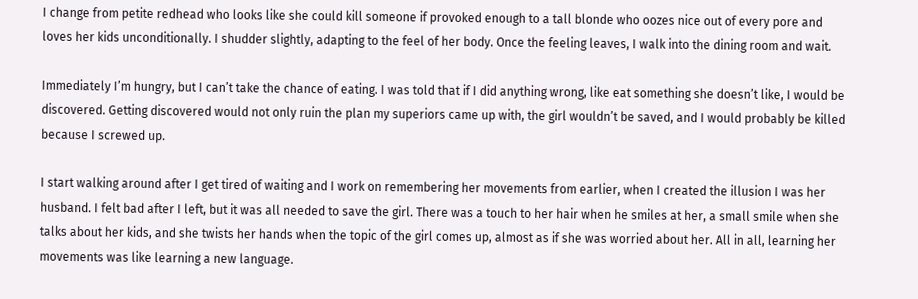I change from petite redhead who looks like she could kill someone if provoked enough to a tall blonde who oozes nice out of every pore and loves her kids unconditionally. I shudder slightly, adapting to the feel of her body. Once the feeling leaves, I walk into the dining room and wait.

Immediately I’m hungry, but I can’t take the chance of eating. I was told that if I did anything wrong, like eat something she doesn’t like, I would be discovered. Getting discovered would not only ruin the plan my superiors came up with, the girl wouldn’t be saved, and I would probably be killed because I screwed up.

I start walking around after I get tired of waiting and I work on remembering her movements from earlier, when I created the illusion I was her husband. I felt bad after I left, but it was all needed to save the girl. There was a touch to her hair when he smiles at her, a small smile when she talks about her kids, and she twists her hands when the topic of the girl comes up, almost as if she was worried about her. All in all, learning her movements was like learning a new language.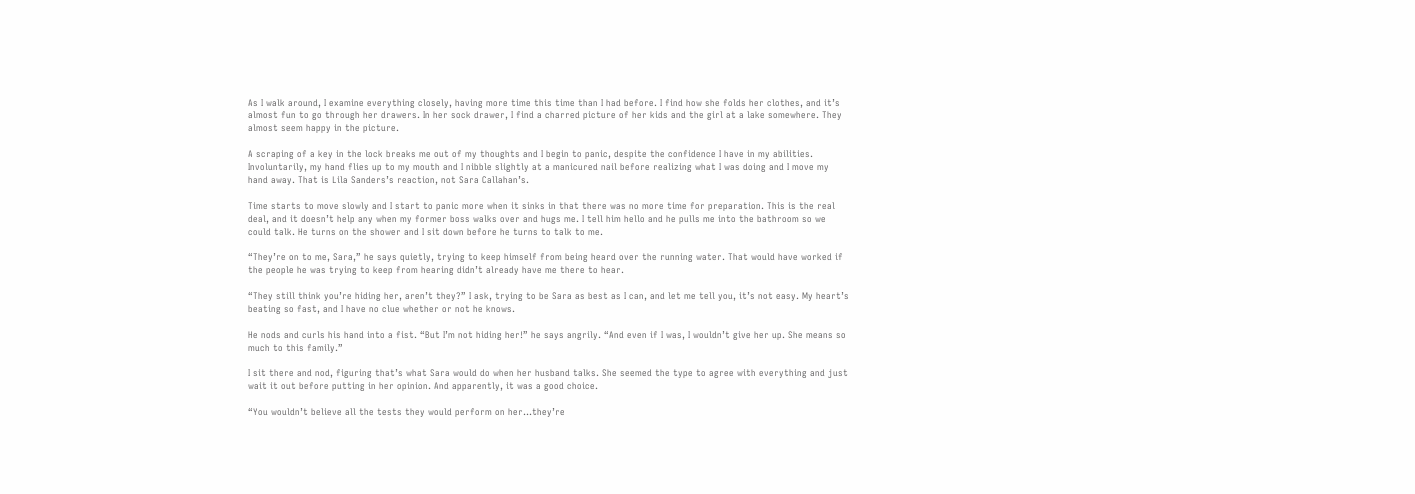As I walk around, I examine everything closely, having more time this time than I had before. I find how she folds her clothes, and it’s almost fun to go through her drawers. In her sock drawer, I find a charred picture of her kids and the girl at a lake somewhere. They almost seem happy in the picture.

A scraping of a key in the lock breaks me out of my thoughts and I begin to panic, despite the confidence I have in my abilities. Involuntarily, my hand flies up to my mouth and I nibble slightly at a manicured nail before realizing what I was doing and I move my hand away. That is Lila Sanders’s reaction, not Sara Callahan’s.

Time starts to move slowly and I start to panic more when it sinks in that there was no more time for preparation. This is the real deal, and it doesn’t help any when my former boss walks over and hugs me. I tell him hello and he pulls me into the bathroom so we could talk. He turns on the shower and I sit down before he turns to talk to me.

“They’re on to me, Sara,” he says quietly, trying to keep himself from being heard over the running water. That would have worked if the people he was trying to keep from hearing didn’t already have me there to hear.

“They still think you’re hiding her, aren’t they?” I ask, trying to be Sara as best as I can, and let me tell you, it’s not easy. My heart’s beating so fast, and I have no clue whether or not he knows.

He nods and curls his hand into a fist. “But I’m not hiding her!” he says angrily. “And even if I was, I wouldn’t give her up. She means so much to this family.”

I sit there and nod, figuring that’s what Sara would do when her husband talks. She seemed the type to agree with everything and just wait it out before putting in her opinion. And apparently, it was a good choice.

“You wouldn’t believe all the tests they would perform on her…they’re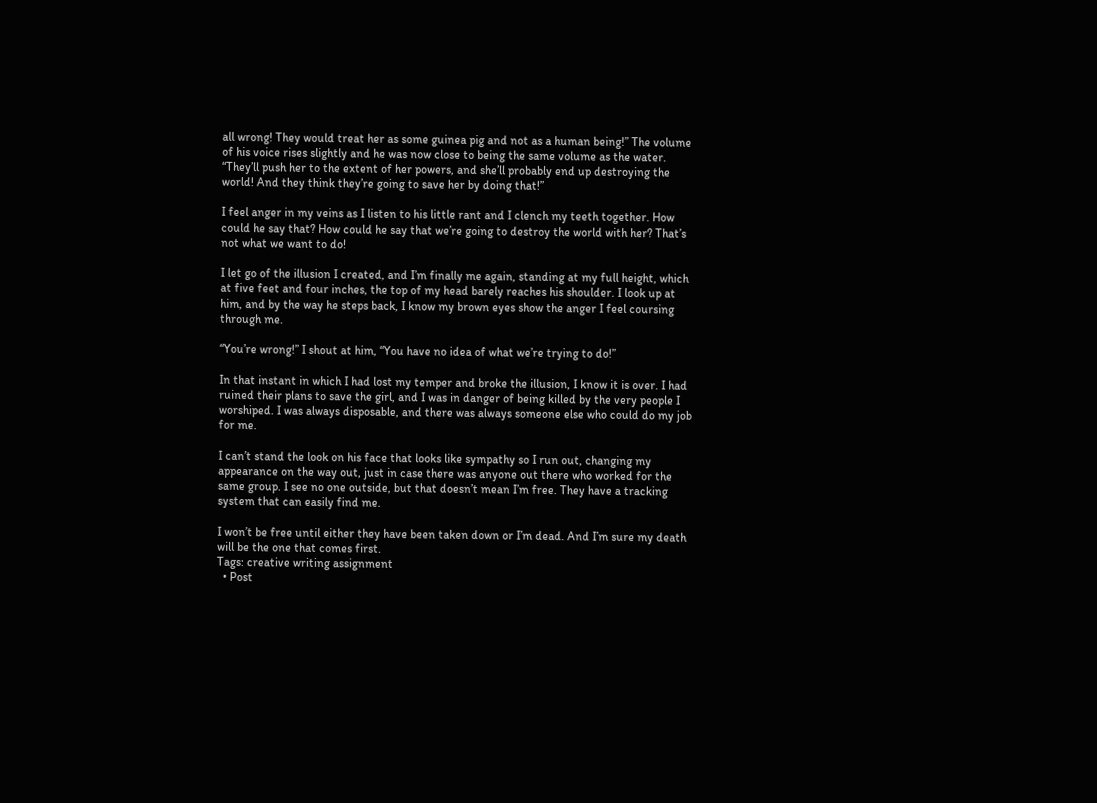all wrong! They would treat her as some guinea pig and not as a human being!” The volume of his voice rises slightly and he was now close to being the same volume as the water. “They’ll push her to the extent of her powers, and she’ll probably end up destroying the world! And they think they’re going to save her by doing that!”

I feel anger in my veins as I listen to his little rant and I clench my teeth together. How could he say that? How could he say that we’re going to destroy the world with her? That’s not what we want to do!

I let go of the illusion I created, and I’m finally me again, standing at my full height, which at five feet and four inches, the top of my head barely reaches his shoulder. I look up at him, and by the way he steps back, I know my brown eyes show the anger I feel coursing through me.

“You’re wrong!” I shout at him, “You have no idea of what we’re trying to do!”

In that instant in which I had lost my temper and broke the illusion, I know it is over. I had ruined their plans to save the girl, and I was in danger of being killed by the very people I worshiped. I was always disposable, and there was always someone else who could do my job for me.

I can’t stand the look on his face that looks like sympathy so I run out, changing my appearance on the way out, just in case there was anyone out there who worked for the same group. I see no one outside, but that doesn’t mean I’m free. They have a tracking system that can easily find me.

I won’t be free until either they have been taken down or I’m dead. And I’m sure my death will be the one that comes first.
Tags: creative writing assignment
  • Post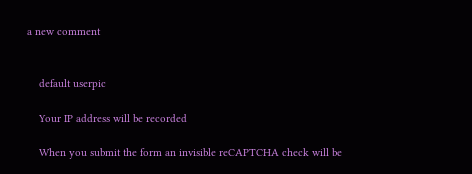a new comment


    default userpic

    Your IP address will be recorded

    When you submit the form an invisible reCAPTCHA check will be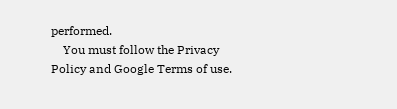performed.
    You must follow the Privacy Policy and Google Terms of use.